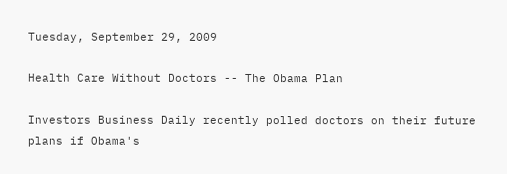Tuesday, September 29, 2009

Health Care Without Doctors -- The Obama Plan

Investors Business Daily recently polled doctors on their future plans if Obama's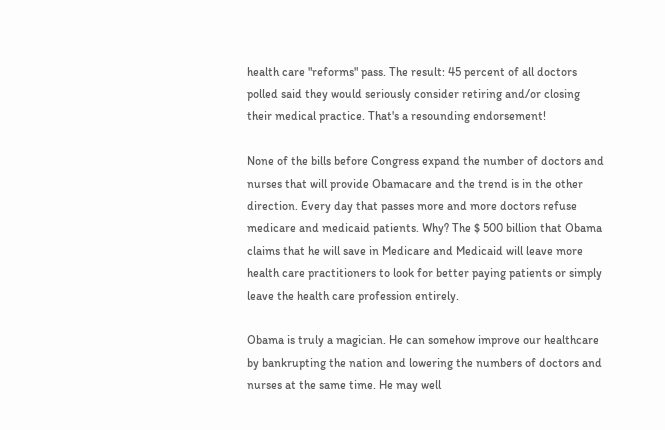health care "reforms" pass. The result: 45 percent of all doctors polled said they would seriously consider retiring and/or closing their medical practice. That's a resounding endorsement!

None of the bills before Congress expand the number of doctors and nurses that will provide Obamacare and the trend is in the other direction. Every day that passes more and more doctors refuse medicare and medicaid patients. Why? The $ 500 billion that Obama claims that he will save in Medicare and Medicaid will leave more health care practitioners to look for better paying patients or simply leave the health care profession entirely.

Obama is truly a magician. He can somehow improve our healthcare by bankrupting the nation and lowering the numbers of doctors and nurses at the same time. He may well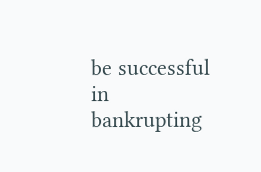be successful in bankrupting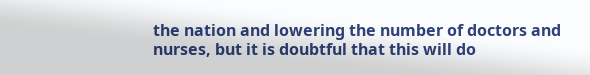the nation and lowering the number of doctors and nurses, but it is doubtful that this will do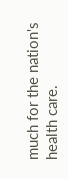much for the nation's health care.